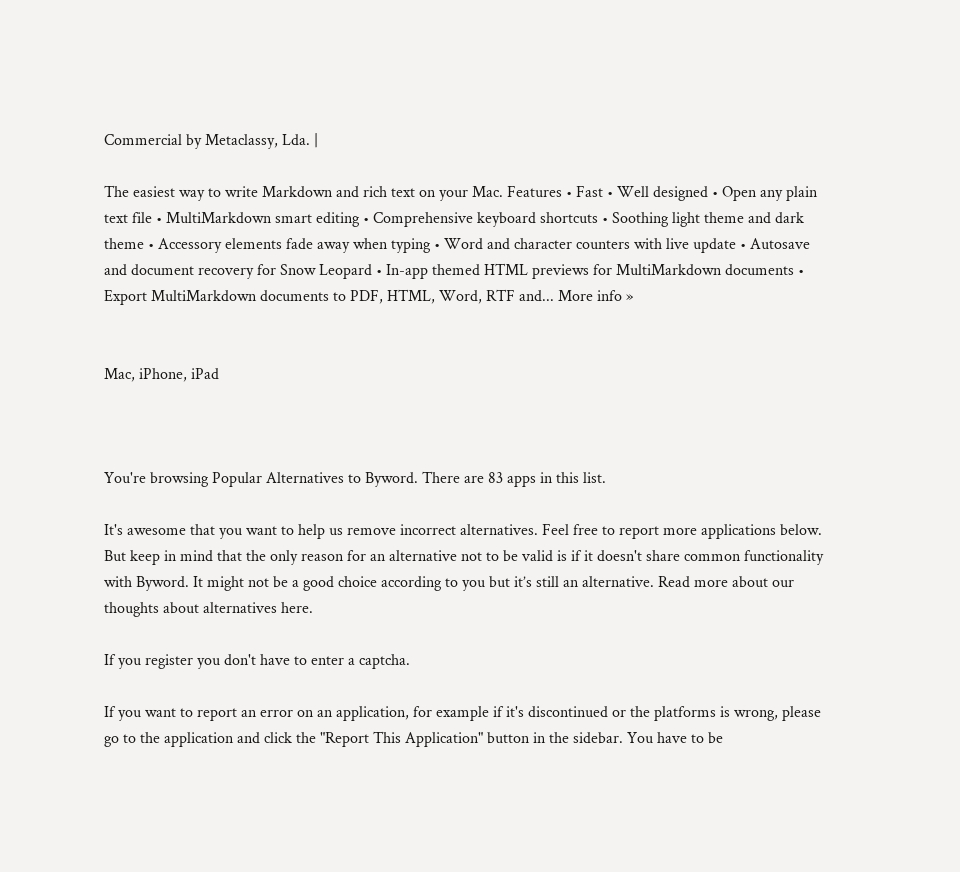Commercial by Metaclassy, Lda. |

The easiest way to write Markdown and rich text on your Mac. Features • Fast • Well designed • Open any plain text file • MultiMarkdown smart editing • Comprehensive keyboard shortcuts • Soothing light theme and dark theme • Accessory elements fade away when typing • Word and character counters with live update • Autosave and document recovery for Snow Leopard • In-app themed HTML previews for MultiMarkdown documents • Export MultiMarkdown documents to PDF, HTML, Word, RTF and... More info »


Mac, iPhone, iPad



You're browsing Popular Alternatives to Byword. There are 83 apps in this list.

It's awesome that you want to help us remove incorrect alternatives. Feel free to report more applications below. But keep in mind that the only reason for an alternative not to be valid is if it doesn't share common functionality with Byword. It might not be a good choice according to you but it’s still an alternative. Read more about our thoughts about alternatives here.

If you register you don't have to enter a captcha.

If you want to report an error on an application, for example if it's discontinued or the platforms is wrong, please go to the application and click the "Report This Application" button in the sidebar. You have to be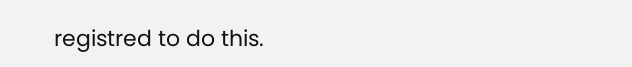registred to do this.